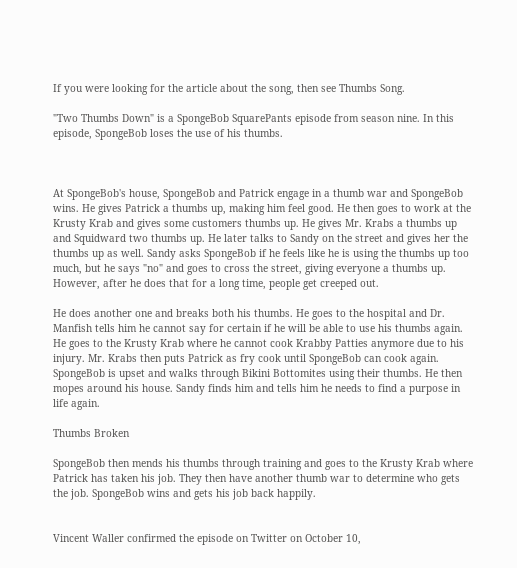If you were looking for the article about the song, then see Thumbs Song.

"Two Thumbs Down" is a SpongeBob SquarePants episode from season nine. In this episode, SpongeBob loses the use of his thumbs.



At SpongeBob's house, SpongeBob and Patrick engage in a thumb war and SpongeBob wins. He gives Patrick a thumbs up, making him feel good. He then goes to work at the Krusty Krab and gives some customers thumbs up. He gives Mr. Krabs a thumbs up and Squidward two thumbs up. He later talks to Sandy on the street and gives her the thumbs up as well. Sandy asks SpongeBob if he feels like he is using the thumbs up too much, but he says "no" and goes to cross the street, giving everyone a thumbs up. However, after he does that for a long time, people get creeped out.

He does another one and breaks both his thumbs. He goes to the hospital and Dr. Manfish tells him he cannot say for certain if he will be able to use his thumbs again. He goes to the Krusty Krab where he cannot cook Krabby Patties anymore due to his injury. Mr. Krabs then puts Patrick as fry cook until SpongeBob can cook again. SpongeBob is upset and walks through Bikini Bottomites using their thumbs. He then mopes around his house. Sandy finds him and tells him he needs to find a purpose in life again.

Thumbs Broken

SpongeBob then mends his thumbs through training and goes to the Krusty Krab where Patrick has taken his job. They then have another thumb war to determine who gets the job. SpongeBob wins and gets his job back happily.


Vincent Waller confirmed the episode on Twitter on October 10,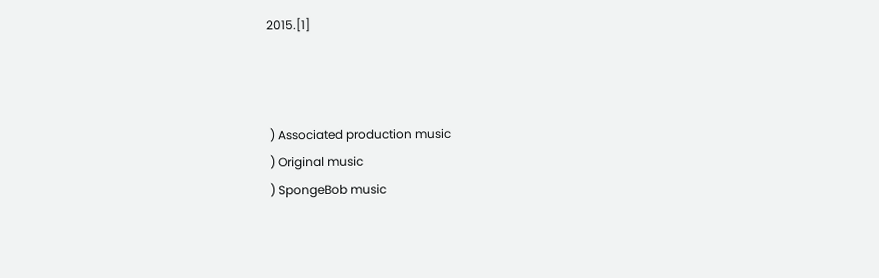2015.[1]



 ) Associated production music
 ) Original music
 ) SpongeBob music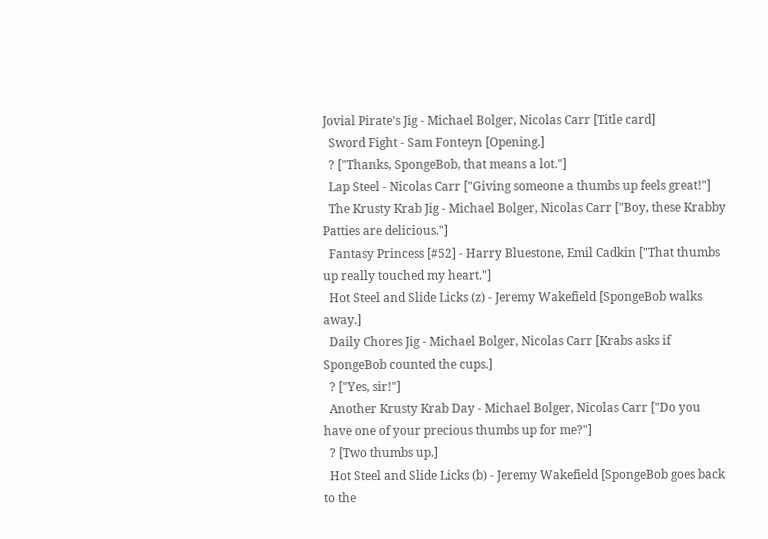Jovial Pirate's Jig - Michael Bolger, Nicolas Carr [Title card]
  Sword Fight - Sam Fonteyn [Opening.]
  ? ["Thanks, SpongeBob, that means a lot."]
  Lap Steel - Nicolas Carr ["Giving someone a thumbs up feels great!"]
  The Krusty Krab Jig - Michael Bolger, Nicolas Carr ["Boy, these Krabby Patties are delicious."]
  Fantasy Princess [#52] - Harry Bluestone, Emil Cadkin ["That thumbs up really touched my heart."]
  Hot Steel and Slide Licks (z) - Jeremy Wakefield [SpongeBob walks away.]
  Daily Chores Jig - Michael Bolger, Nicolas Carr [Krabs asks if SpongeBob counted the cups.]
  ? ["Yes, sir!"]
  Another Krusty Krab Day - Michael Bolger, Nicolas Carr ["Do you have one of your precious thumbs up for me?"]
  ? [Two thumbs up.]
  Hot Steel and Slide Licks (b) - Jeremy Wakefield [SpongeBob goes back to the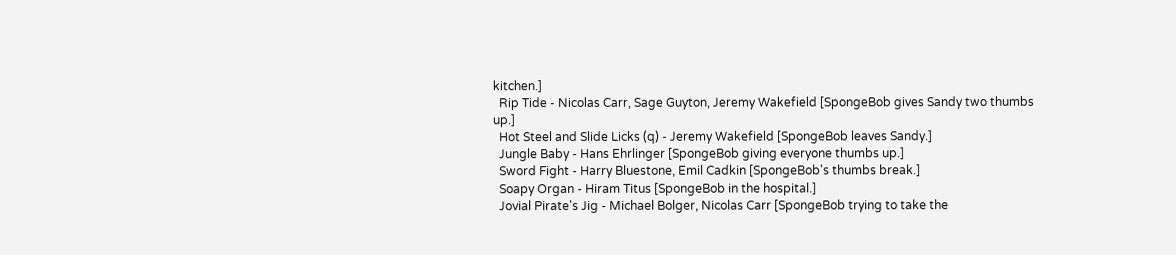kitchen.]
  Rip Tide - Nicolas Carr, Sage Guyton, Jeremy Wakefield [SpongeBob gives Sandy two thumbs up.]
  Hot Steel and Slide Licks (q) - Jeremy Wakefield [SpongeBob leaves Sandy.]
  Jungle Baby - Hans Ehrlinger [SpongeBob giving everyone thumbs up.]
  Sword Fight - Harry Bluestone, Emil Cadkin [SpongeBob's thumbs break.]
  Soapy Organ - Hiram Titus [SpongeBob in the hospital.]
  Jovial Pirate's Jig - Michael Bolger, Nicolas Carr [SpongeBob trying to take the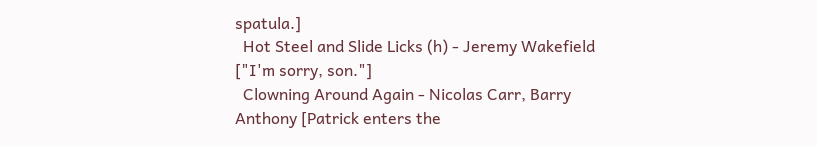spatula.]
  Hot Steel and Slide Licks (h) - Jeremy Wakefield ["I'm sorry, son."]
  Clowning Around Again - Nicolas Carr, Barry Anthony [Patrick enters the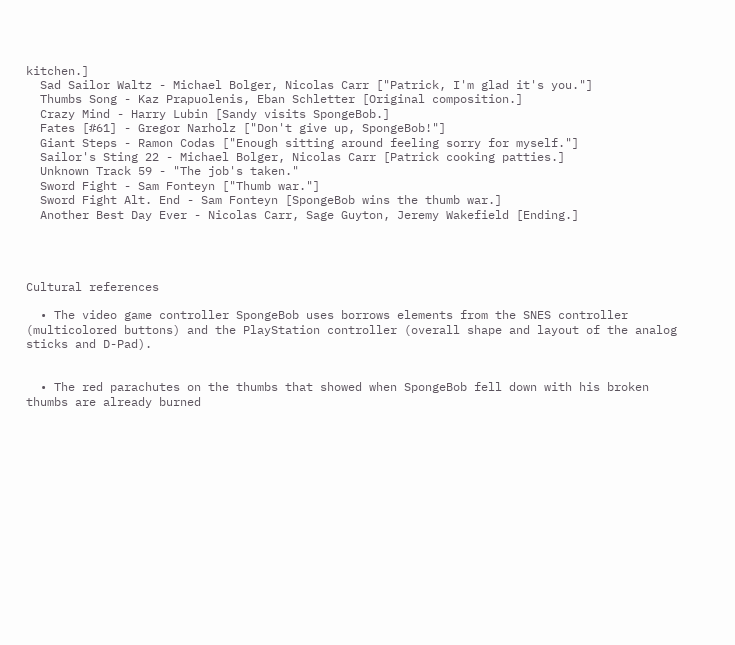kitchen.]
  Sad Sailor Waltz - Michael Bolger, Nicolas Carr ["Patrick, I'm glad it's you."]
  Thumbs Song - Kaz Prapuolenis, Eban Schletter [Original composition.]
  Crazy Mind - Harry Lubin [Sandy visits SpongeBob.]
  Fates [#61] - Gregor Narholz ["Don't give up, SpongeBob!"]
  Giant Steps - Ramon Codas ["Enough sitting around feeling sorry for myself."]
  Sailor's Sting 22 - Michael Bolger, Nicolas Carr [Patrick cooking patties.]
  Unknown Track 59 - "The job's taken."
  Sword Fight - Sam Fonteyn ["Thumb war."]
  Sword Fight Alt. End - Sam Fonteyn [SpongeBob wins the thumb war.]
  Another Best Day Ever - Nicolas Carr, Sage Guyton, Jeremy Wakefield [Ending.]




Cultural references

  • The video game controller SpongeBob uses borrows elements from the SNES controller (multicolored buttons) and the PlayStation controller (overall shape and layout of the analog sticks and D-Pad).


  • The red parachutes on the thumbs that showed when SpongeBob fell down with his broken thumbs are already burned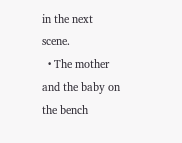in the next scene.
  • The mother and the baby on the bench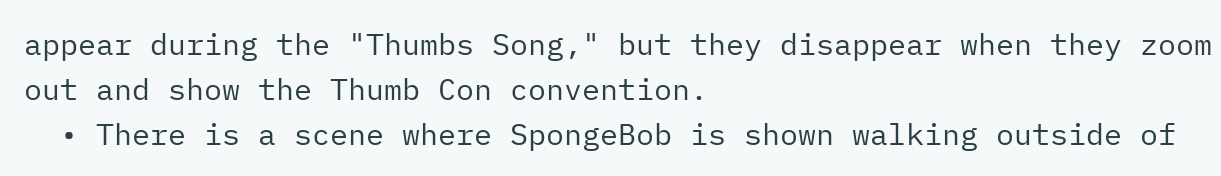appear during the "Thumbs Song," but they disappear when they zoom out and show the Thumb Con convention.
  • There is a scene where SpongeBob is shown walking outside of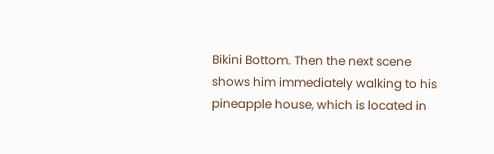Bikini Bottom. Then the next scene shows him immediately walking to his pineapple house, which is located in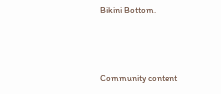Bikini Bottom.



Community content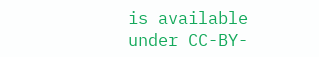is available under CC-BY-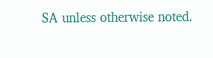SA unless otherwise noted.